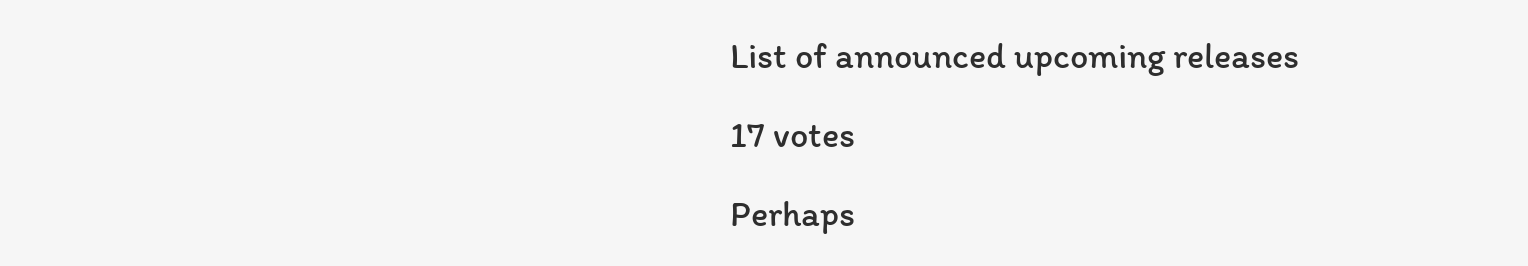List of announced upcoming releases

17 votes

Perhaps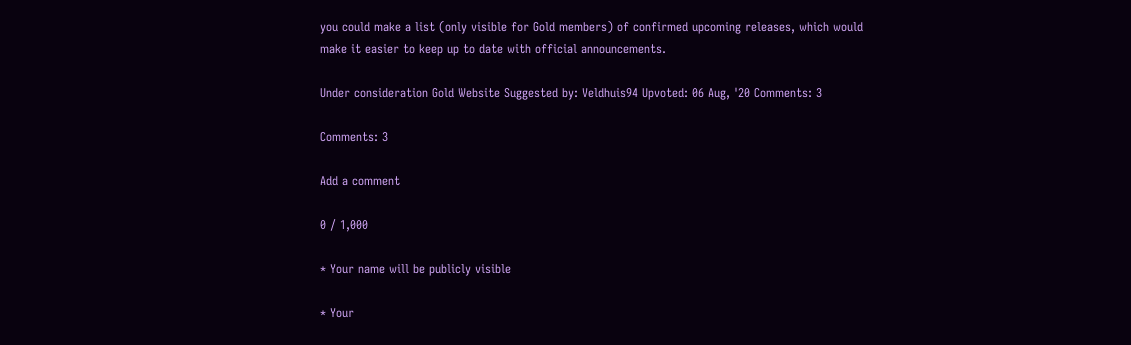you could make a list (only visible for Gold members) of confirmed upcoming releases, which would make it easier to keep up to date with official announcements.

Under consideration Gold Website Suggested by: Veldhuis94 Upvoted: 06 Aug, '20 Comments: 3

Comments: 3

Add a comment

0 / 1,000

* Your name will be publicly visible

* Your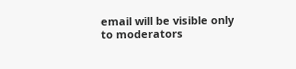email will be visible only to moderators